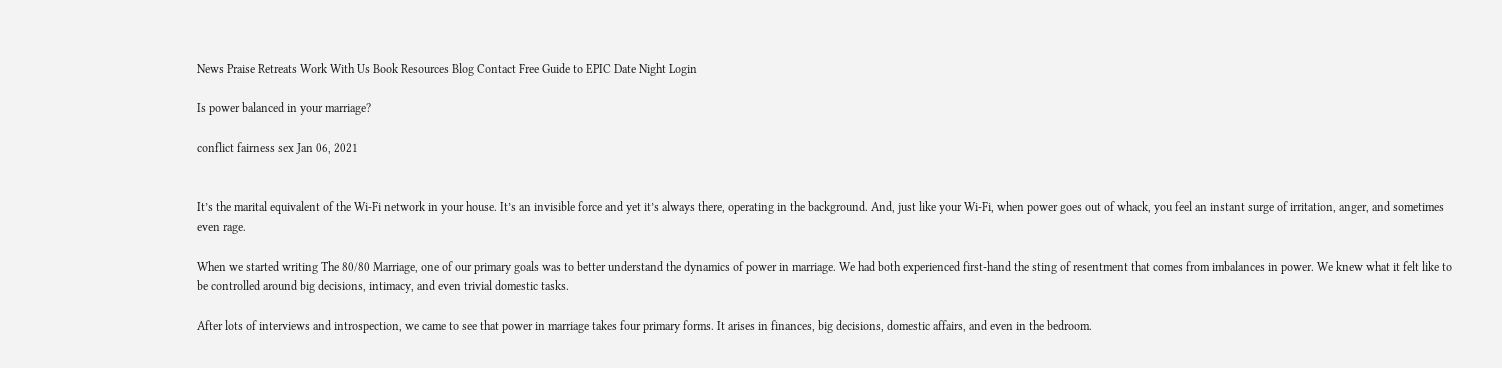News Praise Retreats Work With Us Book Resources Blog Contact Free Guide to EPIC Date Night Login

Is power balanced in your marriage?

conflict fairness sex Jan 06, 2021


It’s the marital equivalent of the Wi-Fi network in your house. It’s an invisible force and yet it’s always there, operating in the background. And, just like your Wi-Fi, when power goes out of whack, you feel an instant surge of irritation, anger, and sometimes even rage.

When we started writing The 80/80 Marriage, one of our primary goals was to better understand the dynamics of power in marriage. We had both experienced first-hand the sting of resentment that comes from imbalances in power. We knew what it felt like to be controlled around big decisions, intimacy, and even trivial domestic tasks.

After lots of interviews and introspection, we came to see that power in marriage takes four primary forms. It arises in finances, big decisions, domestic affairs, and even in the bedroom.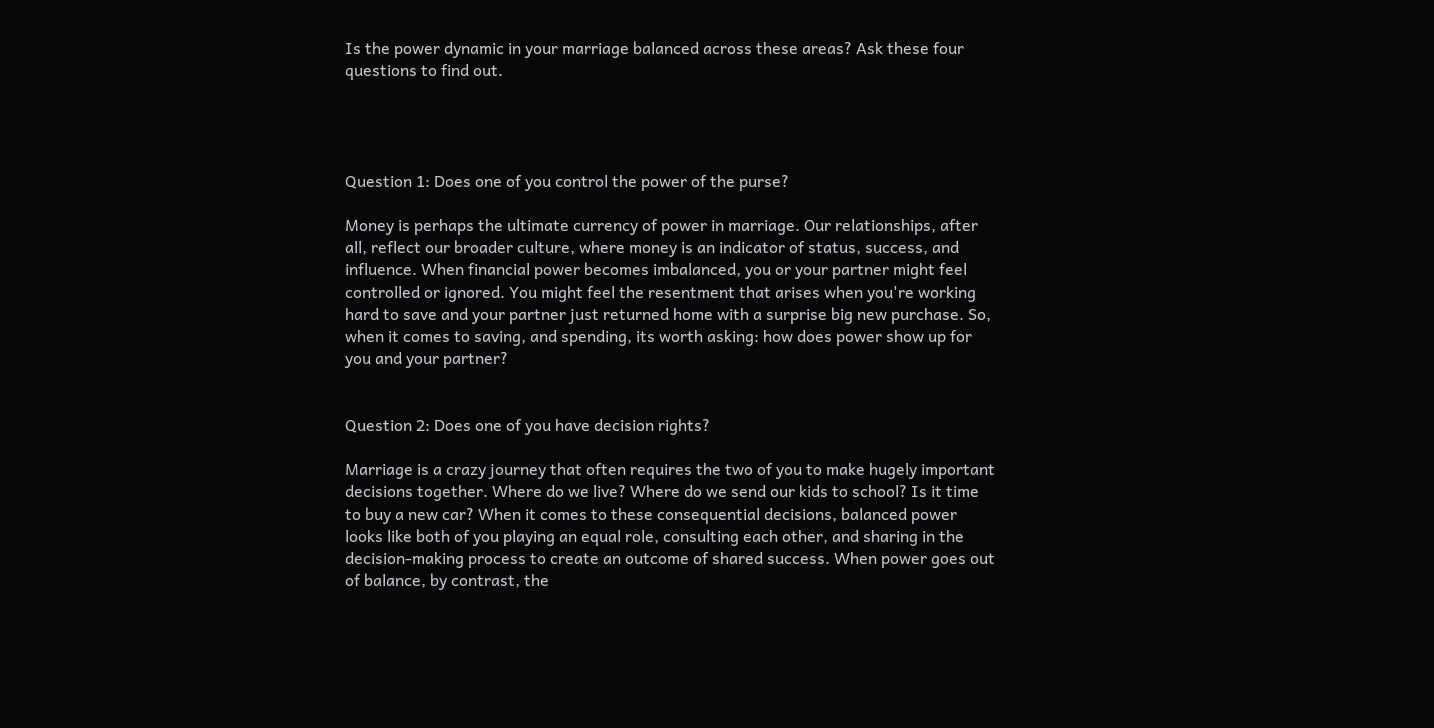Is the power dynamic in your marriage balanced across these areas? Ask these four questions to find out.




Question 1: Does one of you control the power of the purse?

Money is perhaps the ultimate currency of power in marriage. Our relationships, after all, reflect our broader culture, where money is an indicator of status, success, and influence. When financial power becomes imbalanced, you or your partner might feel controlled or ignored. You might feel the resentment that arises when you're working hard to save and your partner just returned home with a surprise big new purchase. So, when it comes to saving, and spending, its worth asking: how does power show up for you and your partner?


Question 2: Does one of you have decision rights?

Marriage is a crazy journey that often requires the two of you to make hugely important decisions together. Where do we live? Where do we send our kids to school? Is it time to buy a new car? When it comes to these consequential decisions, balanced power looks like both of you playing an equal role, consulting each other, and sharing in the decision-making process to create an outcome of shared success. When power goes out of balance, by contrast, the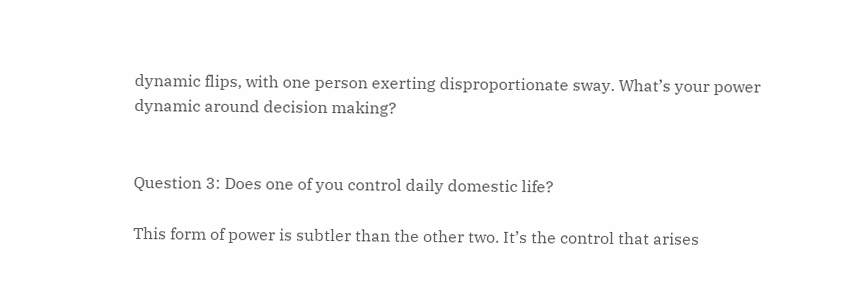dynamic flips, with one person exerting disproportionate sway. What’s your power dynamic around decision making?


Question 3: Does one of you control daily domestic life?

This form of power is subtler than the other two. It’s the control that arises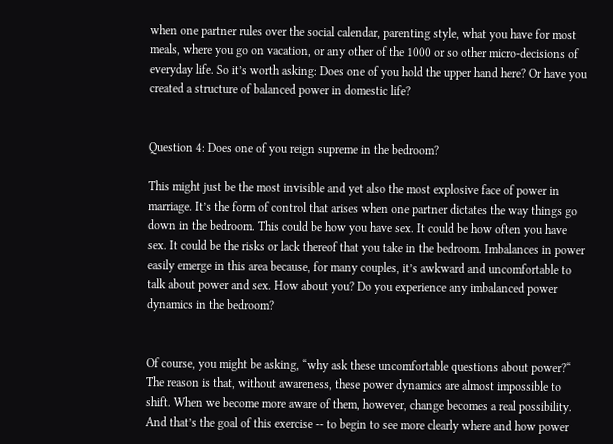when one partner rules over the social calendar, parenting style, what you have for most meals, where you go on vacation, or any other of the 1000 or so other micro-decisions of everyday life. So it’s worth asking: Does one of you hold the upper hand here? Or have you created a structure of balanced power in domestic life?


Question 4: Does one of you reign supreme in the bedroom?

This might just be the most invisible and yet also the most explosive face of power in marriage. It’s the form of control that arises when one partner dictates the way things go down in the bedroom. This could be how you have sex. It could be how often you have sex. It could be the risks or lack thereof that you take in the bedroom. Imbalances in power easily emerge in this area because, for many couples, it’s awkward and uncomfortable to talk about power and sex. How about you? Do you experience any imbalanced power dynamics in the bedroom?


Of course, you might be asking, “why ask these uncomfortable questions about power?“ The reason is that, without awareness, these power dynamics are almost impossible to shift. When we become more aware of them, however, change becomes a real possibility. And that’s the goal of this exercise -- to begin to see more clearly where and how power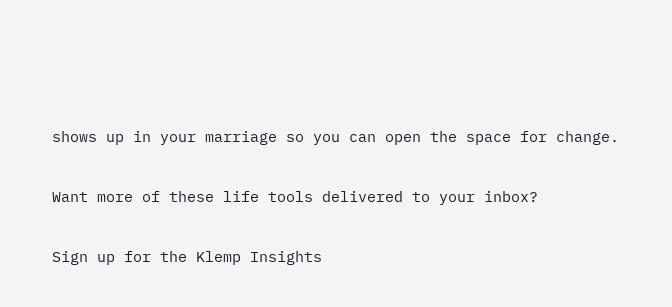shows up in your marriage so you can open the space for change.

Want more of these life tools delivered to your inbox?

Sign up for the Klemp Insights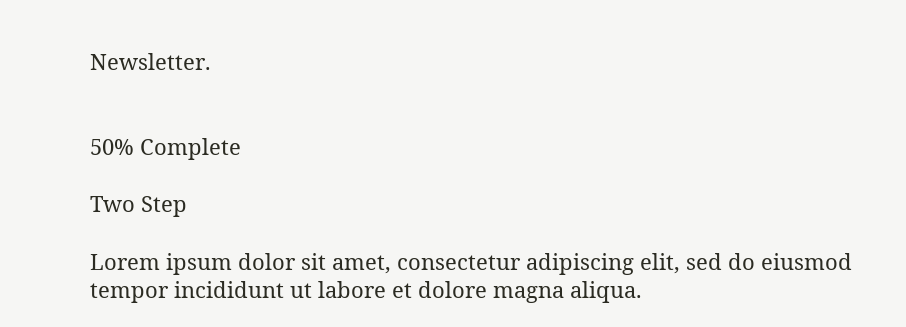Newsletter.


50% Complete

Two Step

Lorem ipsum dolor sit amet, consectetur adipiscing elit, sed do eiusmod tempor incididunt ut labore et dolore magna aliqua.